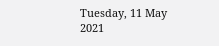Tuesday, 11 May 2021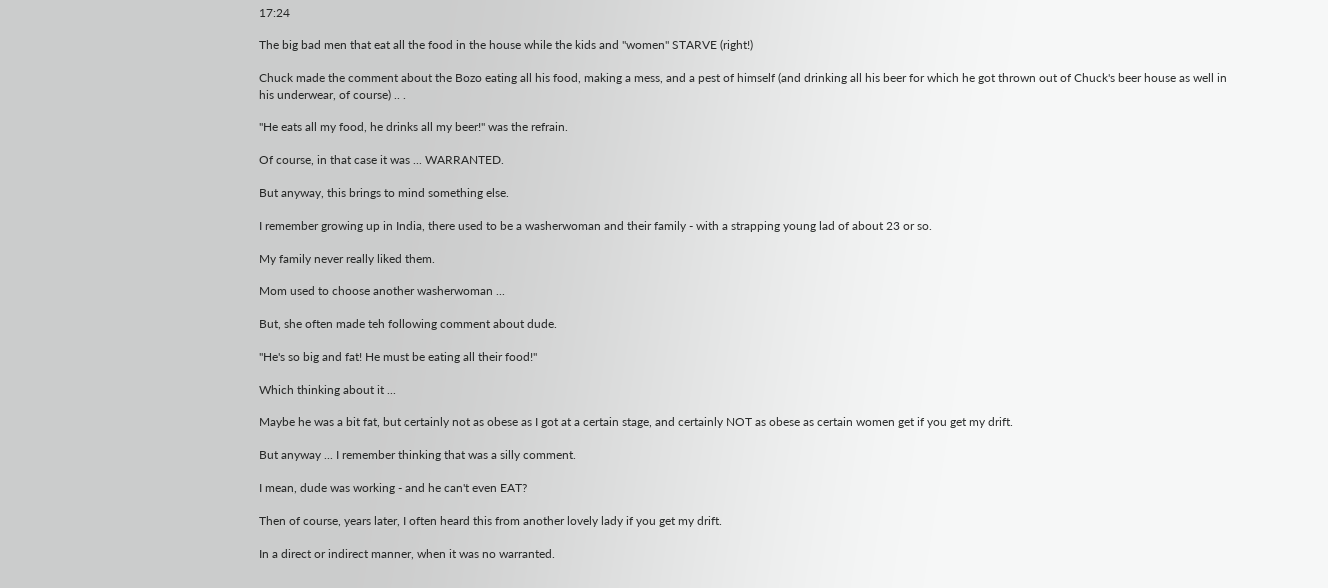17:24

The big bad men that eat all the food in the house while the kids and "women" STARVE (right!)

Chuck made the comment about the Bozo eating all his food, making a mess, and a pest of himself (and drinking all his beer for which he got thrown out of Chuck's beer house as well in his underwear, of course) .. .

"He eats all my food, he drinks all my beer!" was the refrain.

Of course, in that case it was ... WARRANTED.

But anyway, this brings to mind something else.

I remember growing up in India, there used to be a washerwoman and their family - with a strapping young lad of about 23 or so.

My family never really liked them.

Mom used to choose another washerwoman ...

But, she often made teh following comment about dude.

"He's so big and fat! He must be eating all their food!"

Which thinking about it ...

Maybe he was a bit fat, but certainly not as obese as I got at a certain stage, and certainly NOT as obese as certain women get if you get my drift.

But anyway ... I remember thinking that was a silly comment.

I mean, dude was working - and he can't even EAT?

Then of course, years later, I often heard this from another lovely lady if you get my drift.

In a direct or indirect manner, when it was no warranted.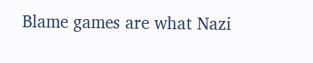Blame games are what Nazi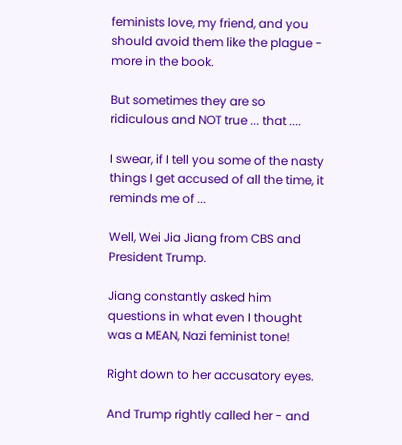feminists love, my friend, and you should avoid them like the plague - more in the book.

But sometimes they are so ridiculous and NOT true ... that ....

I swear, if I tell you some of the nasty things I get accused of all the time, it reminds me of ...

Well, Wei Jia Jiang from CBS and President Trump.

Jiang constantly asked him questions in what even I thought was a MEAN, Nazi feminist tone!

Right down to her accusatory eyes.

And Trump rightly called her - and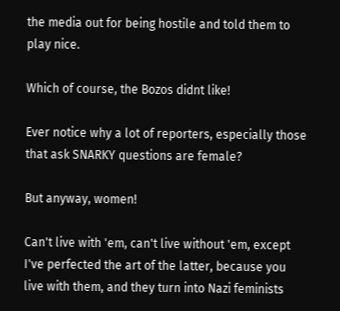the media out for being hostile and told them to play nice.

Which of course, the Bozos didnt like!

Ever notice why a lot of reporters, especially those that ask SNARKY questions are female?

But anyway, women!

Can't live with 'em, can't live without 'em, except I've perfected the art of the latter, because you live with them, and they turn into Nazi feminists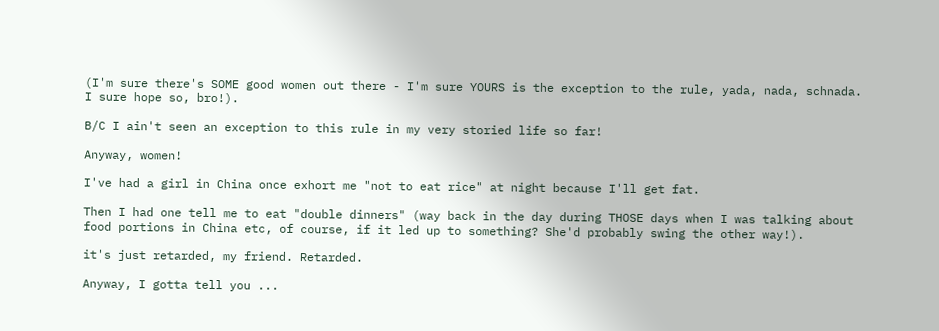(I'm sure there's SOME good women out there - I'm sure YOURS is the exception to the rule, yada, nada, schnada. I sure hope so, bro!).

B/C I ain't seen an exception to this rule in my very storied life so far!

Anyway, women!

I've had a girl in China once exhort me "not to eat rice" at night because I'll get fat.

Then I had one tell me to eat "double dinners" (way back in the day during THOSE days when I was talking about food portions in China etc, of course, if it led up to something? She'd probably swing the other way!).

it's just retarded, my friend. Retarded.

Anyway, I gotta tell you ...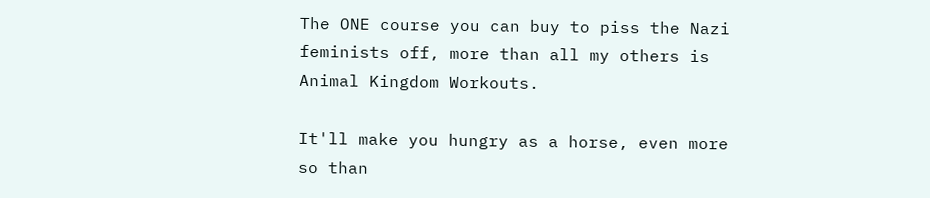The ONE course you can buy to piss the Nazi feminists off, more than all my others is Animal Kingdom Workouts.

It'll make you hungry as a horse, even more so than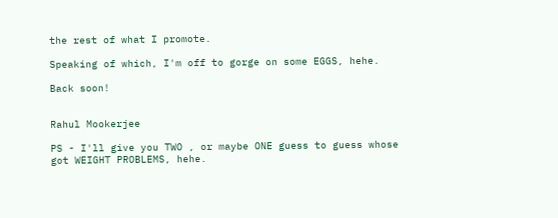the rest of what I promote.

Speaking of which, I'm off to gorge on some EGGS, hehe.

Back soon!


Rahul Mookerjee

PS - I'll give you TWO , or maybe ONE guess to guess whose got WEIGHT PROBLEMS, hehe.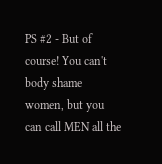PS #2 - But of course! You can't body shame women, but you can call MEN all the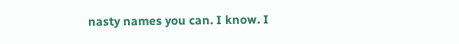nasty names you can. I know. I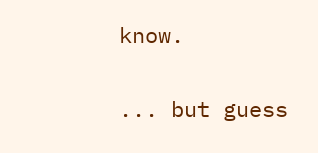know.

... but guess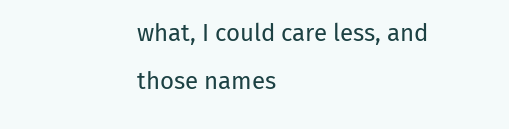what, I could care less, and those names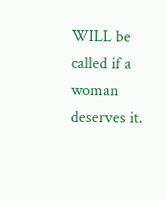WILL be called if a woman deserves it.